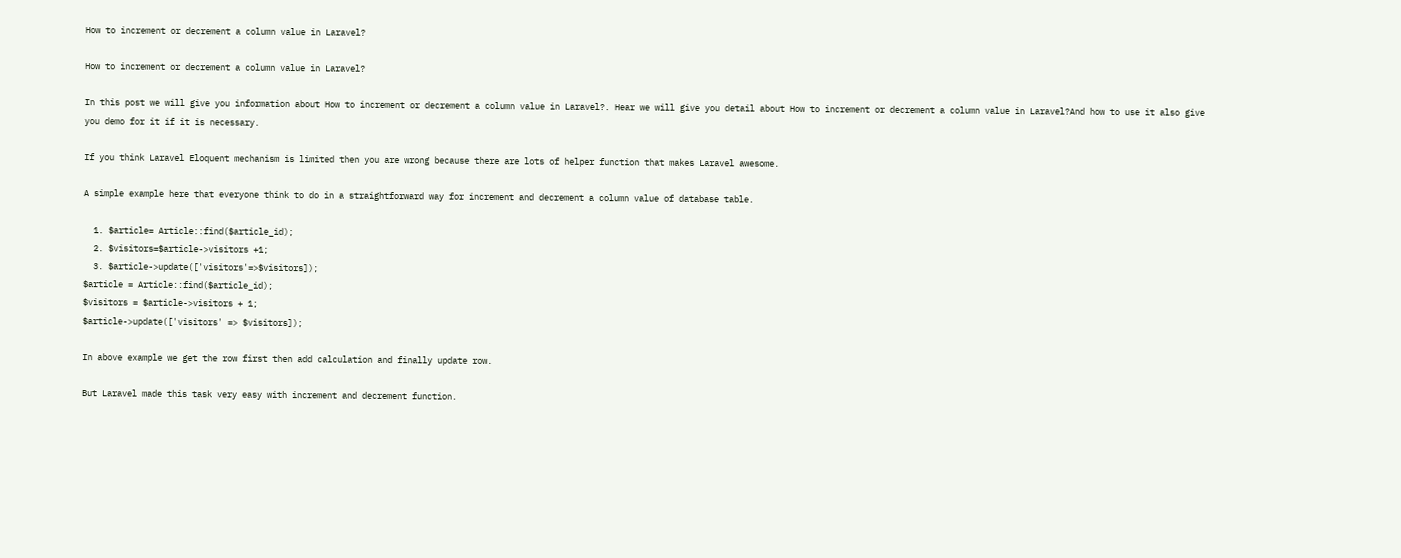How to increment or decrement a column value in Laravel?

How to increment or decrement a column value in Laravel?

In this post we will give you information about How to increment or decrement a column value in Laravel?. Hear we will give you detail about How to increment or decrement a column value in Laravel?And how to use it also give you demo for it if it is necessary.

If you think Laravel Eloquent mechanism is limited then you are wrong because there are lots of helper function that makes Laravel awesome.

A simple example here that everyone think to do in a straightforward way for increment and decrement a column value of database table.

  1. $article= Article::find($article_id);
  2. $visitors=$article->visitors +1;
  3. $article->update(['visitors'=>$visitors]);
$article = Article::find($article_id);
$visitors = $article->visitors + 1;
$article->update(['visitors' => $visitors]);

In above example we get the row first then add calculation and finally update row.

But Laravel made this task very easy with increment and decrement function.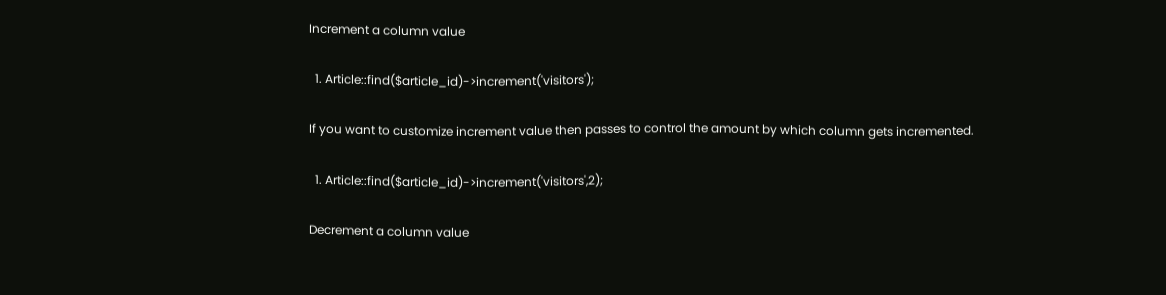Increment a column value

  1. Article::find($article_id)->increment('visitors');

If you want to customize increment value then passes to control the amount by which column gets incremented.

  1. Article::find($article_id)->increment('visitors',2);

Decrement a column value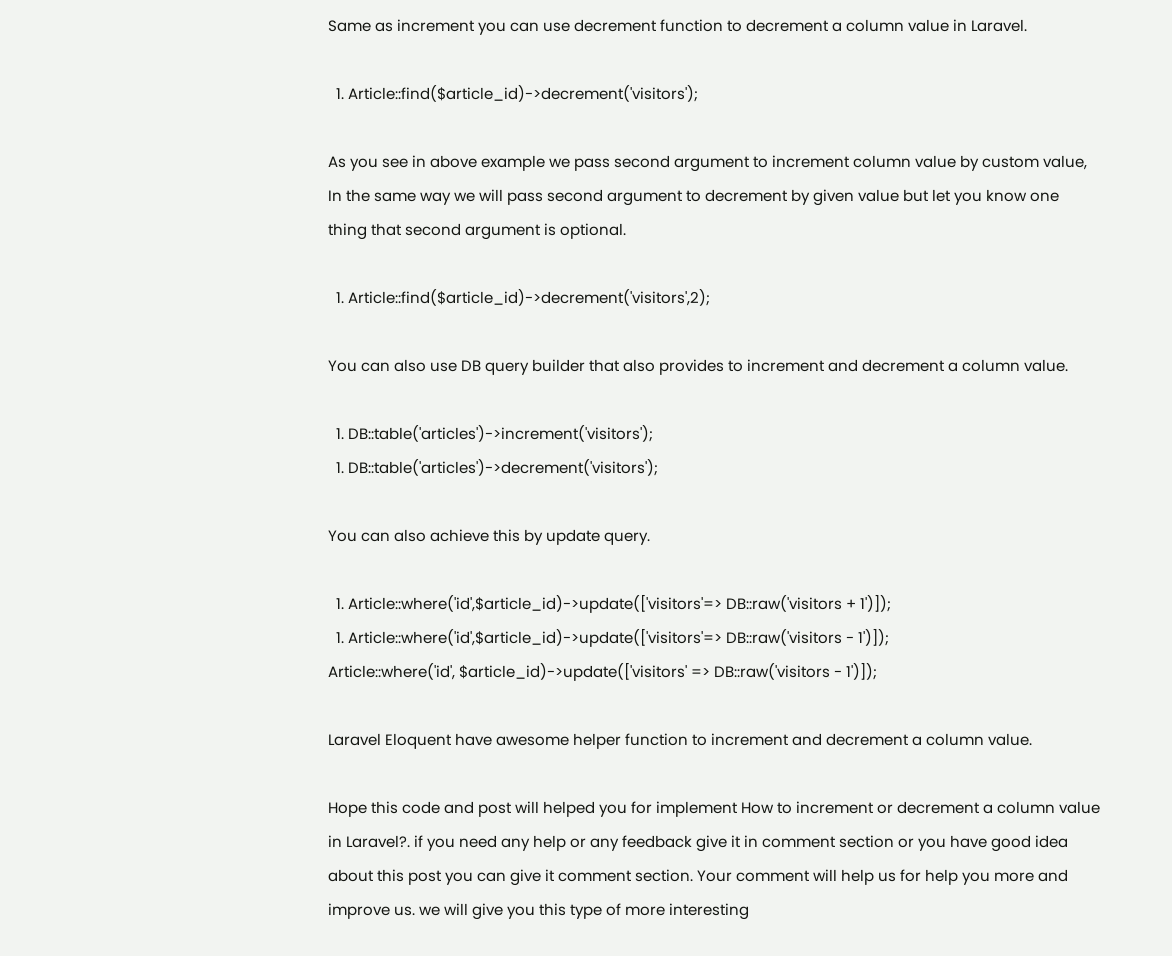Same as increment you can use decrement function to decrement a column value in Laravel.

  1. Article::find($article_id)->decrement('visitors');

As you see in above example we pass second argument to increment column value by custom value, In the same way we will pass second argument to decrement by given value but let you know one thing that second argument is optional.

  1. Article::find($article_id)->decrement('visitors',2);

You can also use DB query builder that also provides to increment and decrement a column value.

  1. DB::table('articles')->increment('visitors');
  1. DB::table('articles')->decrement('visitors');

You can also achieve this by update query.

  1. Article::where('id',$article_id)->update(['visitors'=> DB::raw('visitors + 1')]);
  1. Article::where('id',$article_id)->update(['visitors'=> DB::raw('visitors - 1')]);
Article::where('id', $article_id)->update(['visitors' => DB::raw('visitors - 1')]);

Laravel Eloquent have awesome helper function to increment and decrement a column value.

Hope this code and post will helped you for implement How to increment or decrement a column value in Laravel?. if you need any help or any feedback give it in comment section or you have good idea about this post you can give it comment section. Your comment will help us for help you more and improve us. we will give you this type of more interesting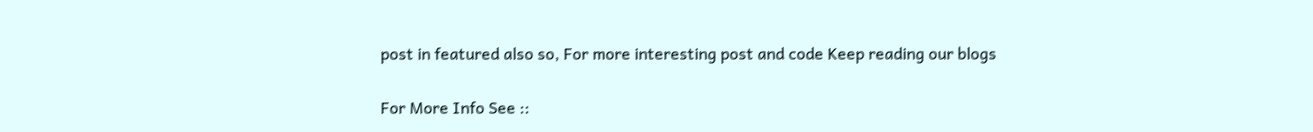post in featured also so, For more interesting post and code Keep reading our blogs

For More Info See ::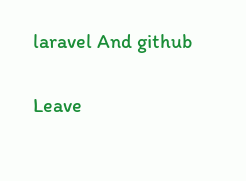laravel And github

Leave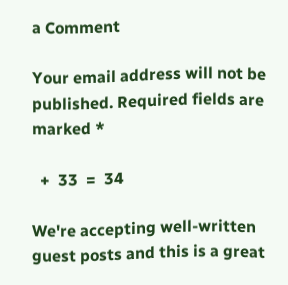a Comment

Your email address will not be published. Required fields are marked *

  +  33  =  34

We're accepting well-written guest posts and this is a great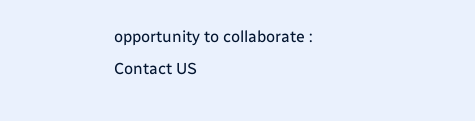opportunity to collaborate : Contact US